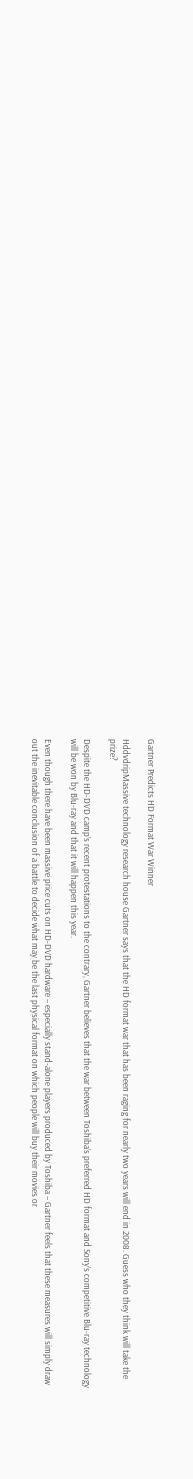Gartner Predicts HD Format War Winner

HddvdripMassive technology research house Gartner says that the HD format war that has been raging for nearly two years will end in 2008. Guess who they think will take the prize?

Despite the HD-DVD camp’s recent protestations to the contrary, Gartner believes that the war between Toshiba’s preferred HD format and Sony’s competitive Blu-ray technology will be won by Blu-ray and that it will happen this year.

Even though there have been massive price cuts on HD-DVD hardware – especially stand-alone players produced by Toshiba – Gartner feels that these measures will simply draw out the inevitable conclusion of a battle to decide what may be the last physical format on which people will buy their movies or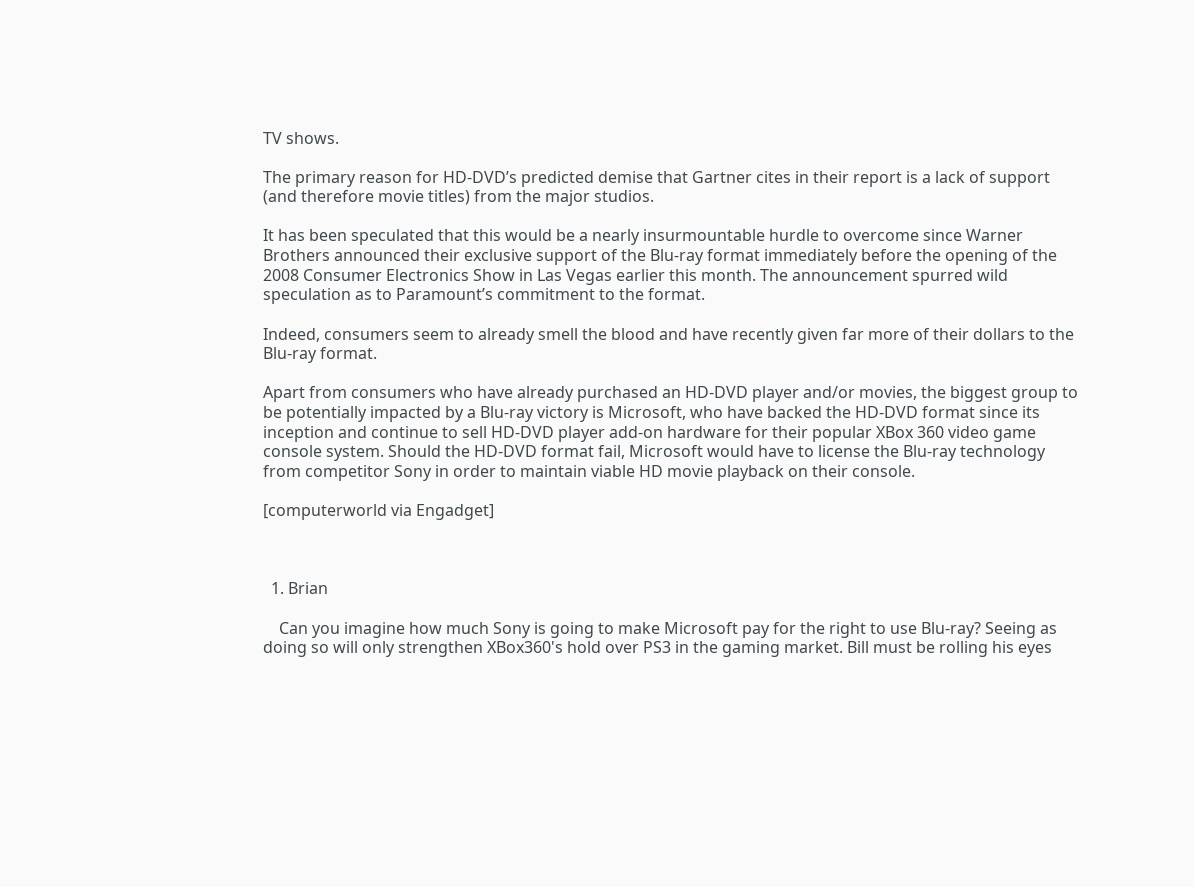TV shows.

The primary reason for HD-DVD’s predicted demise that Gartner cites in their report is a lack of support (and therefore movie titles) from the major studios.

It has been speculated that this would be a nearly insurmountable hurdle to overcome since Warner Brothers announced their exclusive support of the Blu-ray format immediately before the opening of the 2008 Consumer Electronics Show in Las Vegas earlier this month. The announcement spurred wild speculation as to Paramount’s commitment to the format.

Indeed, consumers seem to already smell the blood and have recently given far more of their dollars to the Blu-ray format.

Apart from consumers who have already purchased an HD-DVD player and/or movies, the biggest group to be potentially impacted by a Blu-ray victory is Microsoft, who have backed the HD-DVD format since its inception and continue to sell HD-DVD player add-on hardware for their popular XBox 360 video game console system. Should the HD-DVD format fail, Microsoft would have to license the Blu-ray technology from competitor Sony in order to maintain viable HD movie playback on their console.

[computerworld via Engadget]



  1. Brian

    Can you imagine how much Sony is going to make Microsoft pay for the right to use Blu-ray? Seeing as doing so will only strengthen XBox360's hold over PS3 in the gaming market. Bill must be rolling his eyes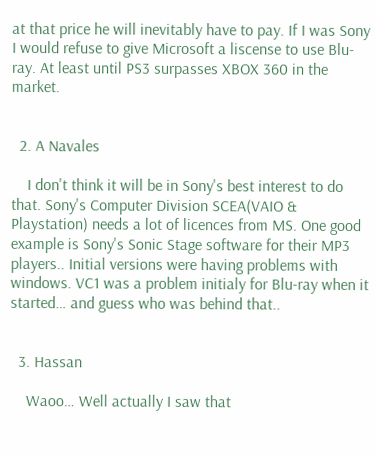at that price he will inevitably have to pay. If I was Sony I would refuse to give Microsoft a liscense to use Blu-ray. At least until PS3 surpasses XBOX 360 in the market.


  2. A Navales

    I don't think it will be in Sony's best interest to do that. Sony's Computer Division SCEA(VAIO & Playstation) needs a lot of licences from MS. One good example is Sony's Sonic Stage software for their MP3 players.. Initial versions were having problems with windows. VC1 was a problem initialy for Blu-ray when it started… and guess who was behind that..


  3. Hassan

    Waoo… Well actually I saw that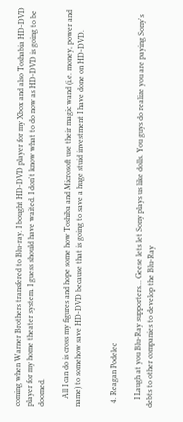coming when Warner Brothers transfered to Blu-ray. I bought HD-DVD player for my Xbox and also Toshabia HD-DVD player for my home theater system. I guess should have waited. I don't know what to do now as HD-DVD is going to be doomed.

    All I can do is cross my figures and hope some how Toshiba and Microsoft use their magic wand (i.e. money, power and name) to somehow save HD-DVD because that is going to save a huge stuid investment I have done on HD-DVD.


  4. Reagan Podelec

    I Laugh at you Blu-Ray supporters… Geese lets let Sony plays us like dolls. You guys do realize you are paying Sony's debts to other companies to develop the Blu-Ray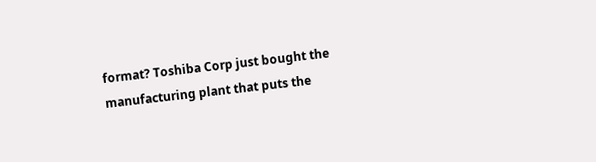format? Toshiba Corp just bought the manufacturing plant that puts the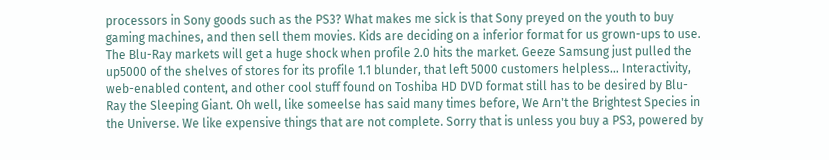processors in Sony goods such as the PS3? What makes me sick is that Sony preyed on the youth to buy gaming machines, and then sell them movies. Kids are deciding on a inferior format for us grown-ups to use. The Blu-Ray markets will get a huge shock when profile 2.0 hits the market. Geeze Samsung just pulled the up5000 of the shelves of stores for its profile 1.1 blunder, that left 5000 customers helpless… Interactivity, web-enabled content, and other cool stuff found on Toshiba HD DVD format still has to be desired by Blu-Ray the Sleeping Giant. Oh well, like someelse has said many times before, We Arn't the Brightest Species in the Universe. We like expensive things that are not complete. Sorry that is unless you buy a PS3, powered by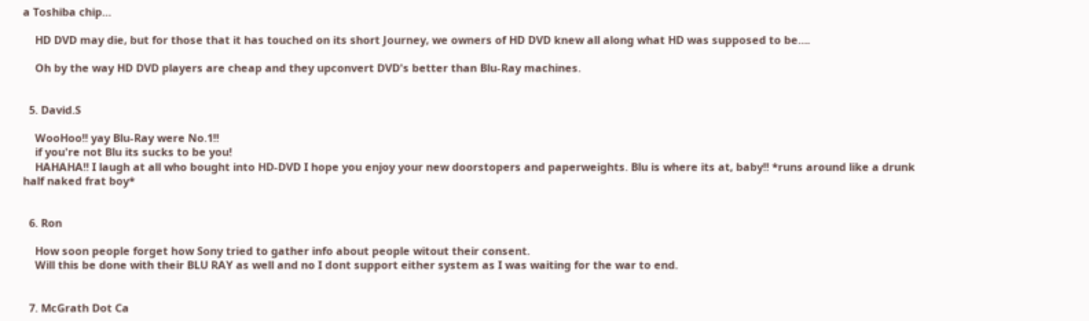a Toshiba chip…

    HD DVD may die, but for those that it has touched on its short Journey, we owners of HD DVD knew all along what HD was supposed to be….

    Oh by the way HD DVD players are cheap and they upconvert DVD's better than Blu-Ray machines.


  5. David.S

    WooHoo!! yay Blu-Ray were No.1!!
    if you're not Blu its sucks to be you!
    HAHAHA!! I laugh at all who bought into HD-DVD I hope you enjoy your new doorstopers and paperweights. Blu is where its at, baby!! *runs around like a drunk half naked frat boy*


  6. Ron

    How soon people forget how Sony tried to gather info about people witout their consent.
    Will this be done with their BLU RAY as well and no I dont support either system as I was waiting for the war to end.


  7. McGrath Dot Ca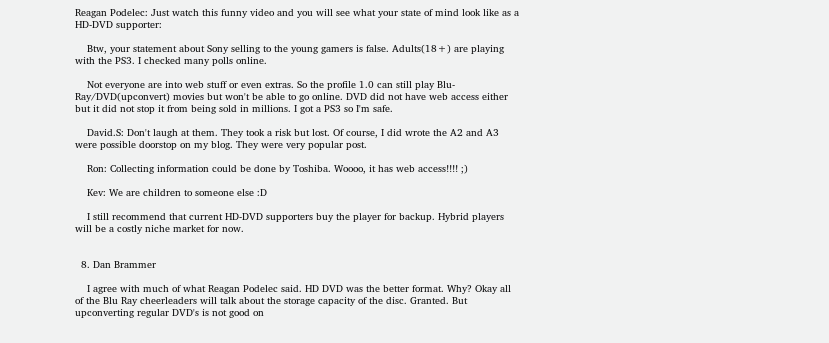Reagan Podelec: Just watch this funny video and you will see what your state of mind look like as a HD-DVD supporter:

    Btw, your statement about Sony selling to the young gamers is false. Adults(18+) are playing with the PS3. I checked many polls online.

    Not everyone are into web stuff or even extras. So the profile 1.0 can still play Blu-Ray/DVD(upconvert) movies but won't be able to go online. DVD did not have web access either but it did not stop it from being sold in millions. I got a PS3 so I'm safe.

    David.S: Don't laugh at them. They took a risk but lost. Of course, I did wrote the A2 and A3 were possible doorstop on my blog. They were very popular post.

    Ron: Collecting information could be done by Toshiba. Woooo, it has web access!!!! ;)

    Kev: We are children to someone else :D

    I still recommend that current HD-DVD supporters buy the player for backup. Hybrid players will be a costly niche market for now.


  8. Dan Brammer

    I agree with much of what Reagan Podelec said. HD DVD was the better format. Why? Okay all of the Blu Ray cheerleaders will talk about the storage capacity of the disc. Granted. But upconverting regular DVD's is not good on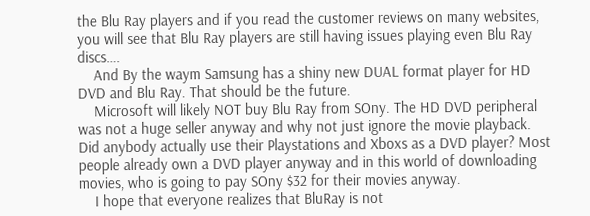the Blu Ray players and if you read the customer reviews on many websites, you will see that Blu Ray players are still having issues playing even Blu Ray discs….
    And By the waym Samsung has a shiny new DUAL format player for HD DVD and Blu Ray. That should be the future.
    Microsoft will likely NOT buy Blu Ray from SOny. The HD DVD peripheral was not a huge seller anyway and why not just ignore the movie playback. Did anybody actually use their Playstations and Xboxs as a DVD player? Most people already own a DVD player anyway and in this world of downloading movies, who is going to pay SOny $32 for their movies anyway.
    I hope that everyone realizes that BluRay is not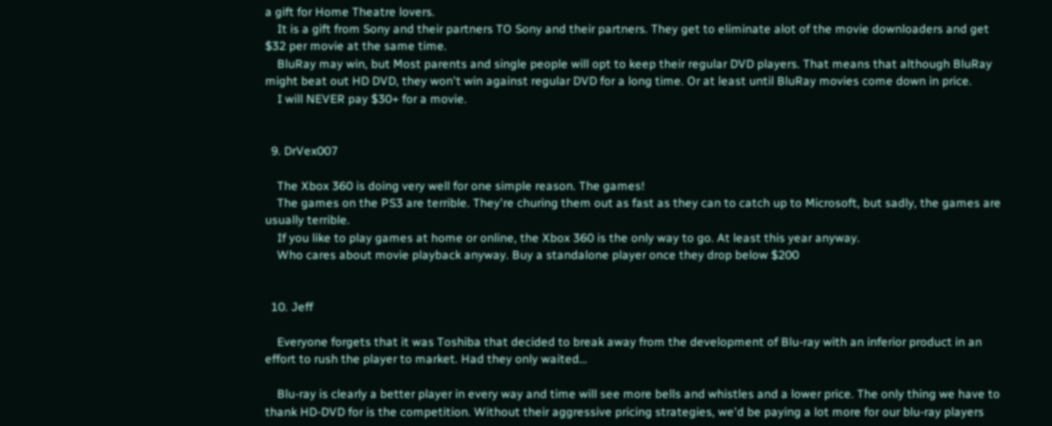a gift for Home Theatre lovers.
    It is a gift from Sony and their partners TO Sony and their partners. They get to eliminate alot of the movie downloaders and get $32 per movie at the same time.
    BluRay may win, but Most parents and single people will opt to keep their regular DVD players. That means that although BluRay might beat out HD DVD, they won't win against regular DVD for a long time. Or at least until BluRay movies come down in price.
    I will NEVER pay $30+ for a movie.


  9. DrVex007

    The Xbox 360 is doing very well for one simple reason. The games!
    The games on the PS3 are terrible. They're churing them out as fast as they can to catch up to Microsoft, but sadly, the games are usually terrible.
    If you like to play games at home or online, the Xbox 360 is the only way to go. At least this year anyway.
    Who cares about movie playback anyway. Buy a standalone player once they drop below $200


  10. Jeff

    Everyone forgets that it was Toshiba that decided to break away from the development of Blu-ray with an inferior product in an effort to rush the player to market. Had they only waited…

    Blu-ray is clearly a better player in every way and time will see more bells and whistles and a lower price. The only thing we have to thank HD-DVD for is the competition. Without their aggressive pricing strategies, we'd be paying a lot more for our blu-ray players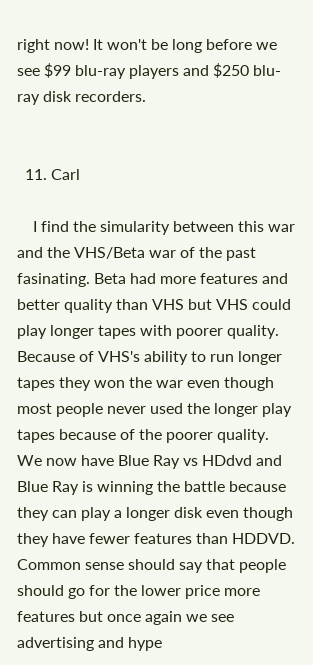right now! It won't be long before we see $99 blu-ray players and $250 blu-ray disk recorders.


  11. Carl

    I find the simularity between this war and the VHS/Beta war of the past fasinating. Beta had more features and better quality than VHS but VHS could play longer tapes with poorer quality. Because of VHS's ability to run longer tapes they won the war even though most people never used the longer play tapes because of the poorer quality. We now have Blue Ray vs HDdvd and Blue Ray is winning the battle because they can play a longer disk even though they have fewer features than HDDVD. Common sense should say that people should go for the lower price more features but once again we see advertising and hype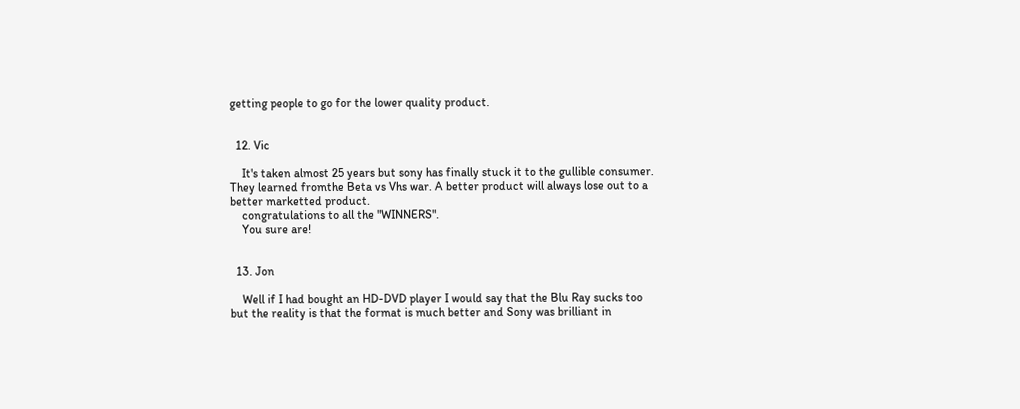getting people to go for the lower quality product.


  12. Vic

    It's taken almost 25 years but sony has finally stuck it to the gullible consumer. They learned fromthe Beta vs Vhs war. A better product will always lose out to a better marketted product.
    congratulations to all the "WINNERS".
    You sure are!


  13. Jon

    Well if I had bought an HD-DVD player I would say that the Blu Ray sucks too but the reality is that the format is much better and Sony was brilliant in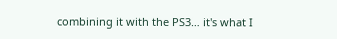combining it with the PS3… it's what I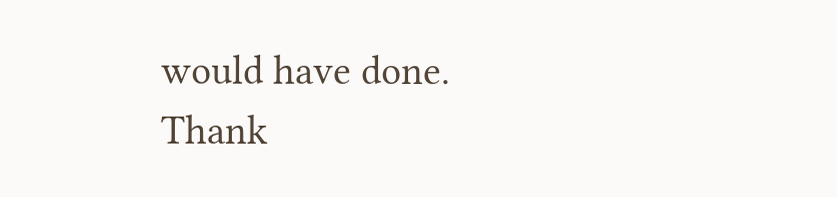would have done. Thank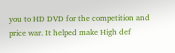you to HD DVD for the competition and price war. It helped make High def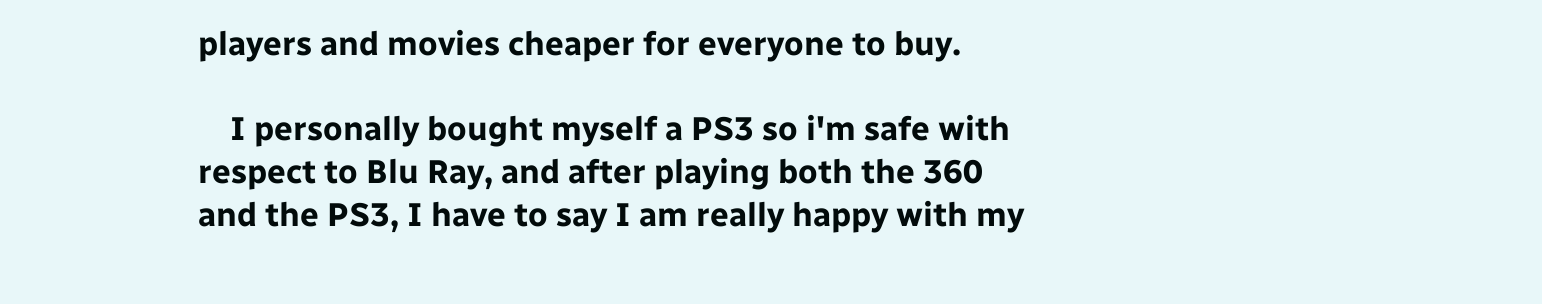players and movies cheaper for everyone to buy.

    I personally bought myself a PS3 so i'm safe with respect to Blu Ray, and after playing both the 360 and the PS3, I have to say I am really happy with my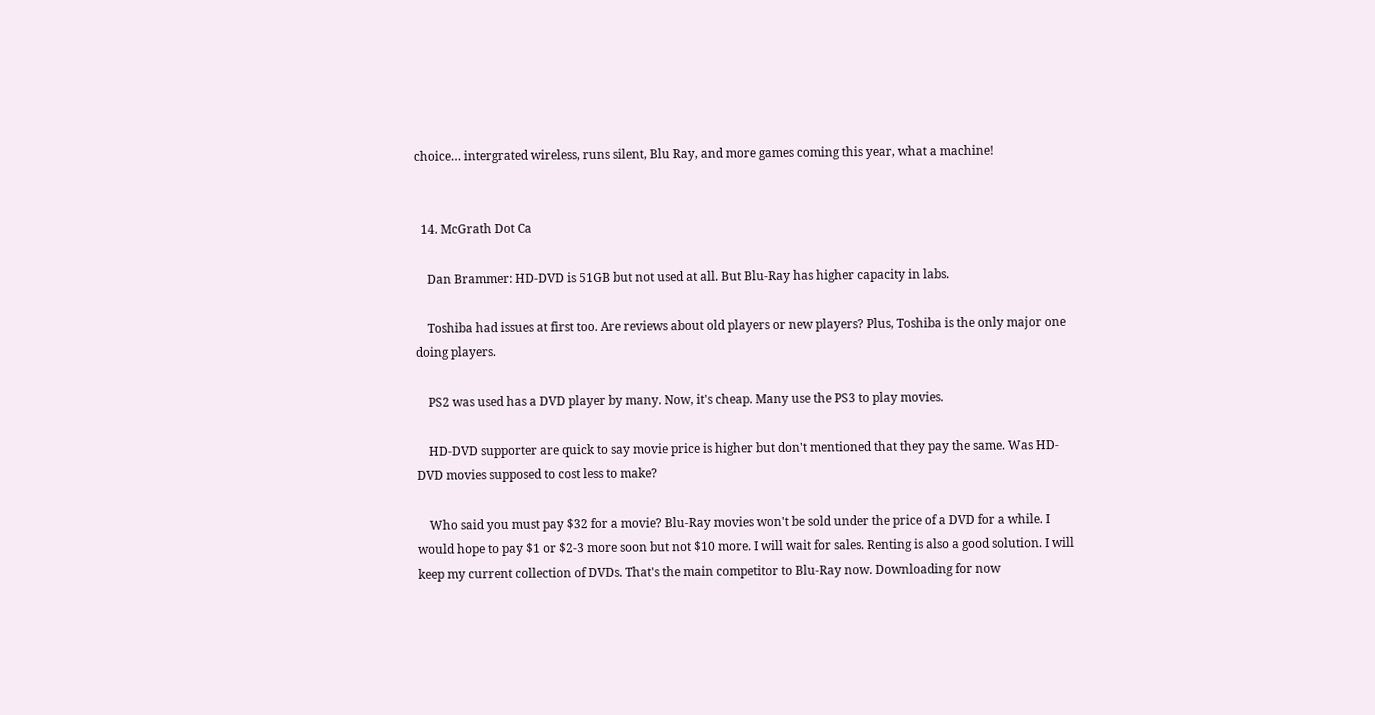choice… intergrated wireless, runs silent, Blu Ray, and more games coming this year, what a machine!


  14. McGrath Dot Ca

    Dan Brammer: HD-DVD is 51GB but not used at all. But Blu-Ray has higher capacity in labs.

    Toshiba had issues at first too. Are reviews about old players or new players? Plus, Toshiba is the only major one doing players.

    PS2 was used has a DVD player by many. Now, it's cheap. Many use the PS3 to play movies.

    HD-DVD supporter are quick to say movie price is higher but don't mentioned that they pay the same. Was HD-DVD movies supposed to cost less to make?

    Who said you must pay $32 for a movie? Blu-Ray movies won't be sold under the price of a DVD for a while. I would hope to pay $1 or $2-3 more soon but not $10 more. I will wait for sales. Renting is also a good solution. I will keep my current collection of DVDs. That's the main competitor to Blu-Ray now. Downloading for now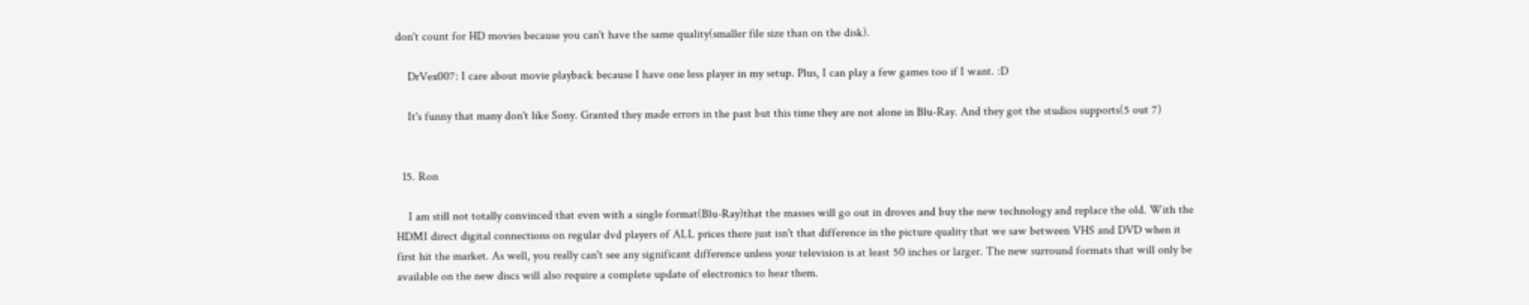don't count for HD movies because you can't have the same quality(smaller file size than on the disk).

    DrVex007: I care about movie playback because I have one less player in my setup. Plus, I can play a few games too if I want. :D

    It's funny that many don't like Sony. Granted they made errors in the past but this time they are not alone in Blu-Ray. And they got the studios supports(5 out 7)


  15. Ron

    I am still not totally convinced that even with a single format(Blu-Ray)that the masses will go out in droves and buy the new technology and replace the old. With the HDMI direct digital connections on regular dvd players of ALL prices there just isn't that difference in the picture quality that we saw between VHS and DVD when it first hit the market. As well, you really can't see any significant difference unless your television is at least 50 inches or larger. The new surround formats that will only be available on the new discs will also require a complete update of electronics to hear them.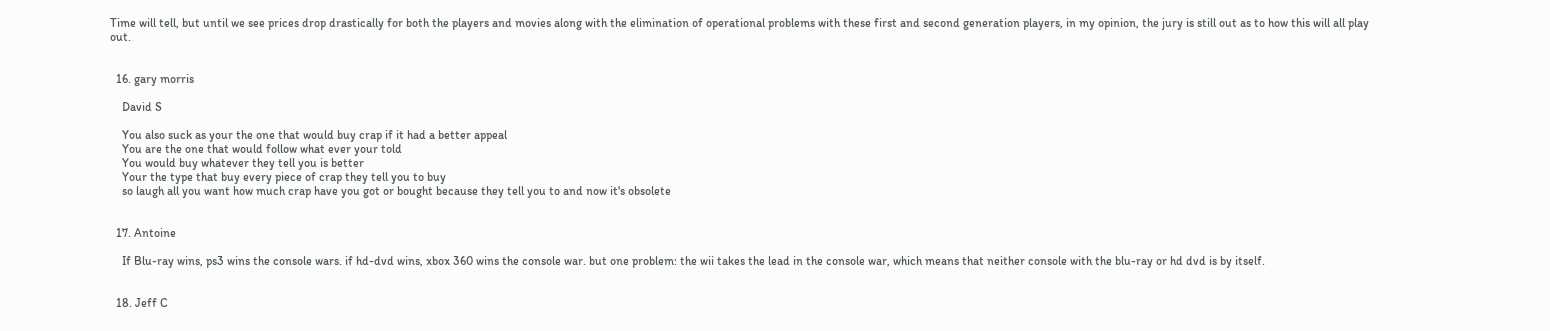Time will tell, but until we see prices drop drastically for both the players and movies along with the elimination of operational problems with these first and second generation players, in my opinion, the jury is still out as to how this will all play out.


  16. gary morris

    David S

    You also suck as your the one that would buy crap if it had a better appeal
    You are the one that would follow what ever your told
    You would buy whatever they tell you is better
    Your the type that buy every piece of crap they tell you to buy
    so laugh all you want how much crap have you got or bought because they tell you to and now it's obsolete


  17. Antoine

    If Blu-ray wins, ps3 wins the console wars. if hd-dvd wins, xbox 360 wins the console war. but one problem: the wii takes the lead in the console war, which means that neither console with the blu-ray or hd dvd is by itself.


  18. Jeff C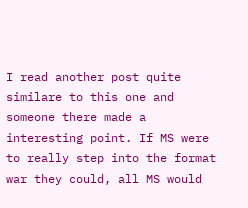I read another post quite similare to this one and someone there made a interesting point. If MS were to really step into the format war they could, all MS would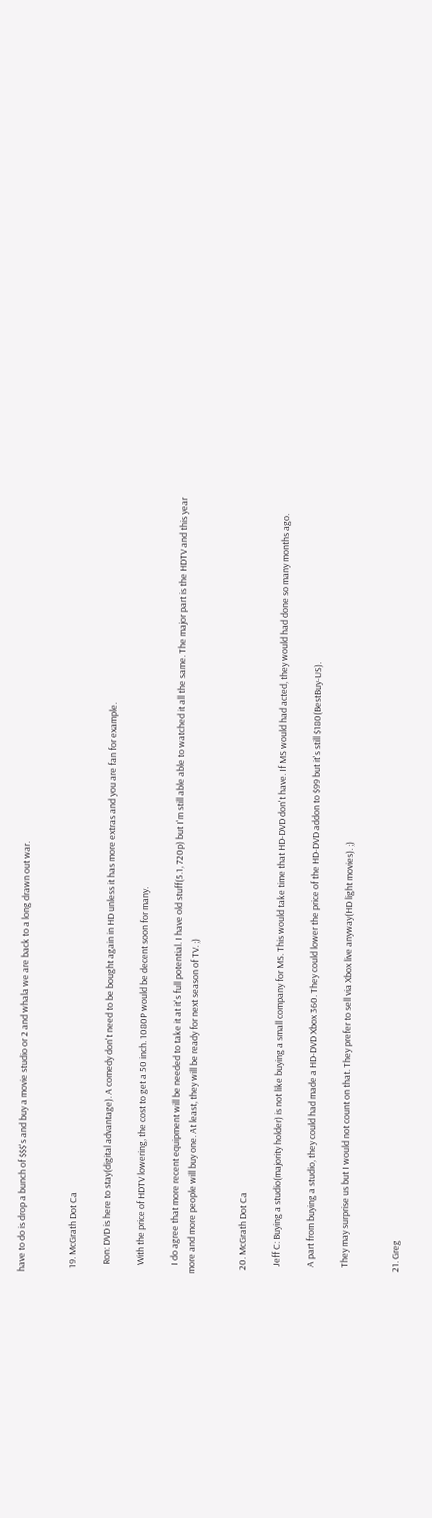have to do is drop a bunch of $$$'s and buy a movie studio or 2 and whala we are back to a long drawn out war.


  19. McGrath Dot Ca

    Ron: DVD is here to stay(digital advantage). A comedy don't need to be bought again in HD unless it has more extras and you are fan for example.

    With the price of HDTV lowering, the cost to get a 50 inch. 1080P would be decent soon for many.

    I do agree that more recent equipment will be needed to take it at it's full potential. I have old stuff(5.1, 720p) but I'm still able able to watched it all the same. The major part is the HDTV and this year more and more people will buy one. At least, they will be ready for next season of TV. ;)


  20. McGrath Dot Ca

    Jeff C: Buying a studio(majority holder) is not like buying a small company for MS. This would take time that HD-DVD don't have. If MS would had acted, they would had done so many months ago.

    A part from buying a studio, they could had made a HD-DVD Xbox 360. They could lower the price of the HD-DVD addon to $99 but it's still $180(BestBuy-US).

    They may surprise us but I would not count on that. They prefer to sell via Xbox live anyway(HD light movies). ;)


  21. Greg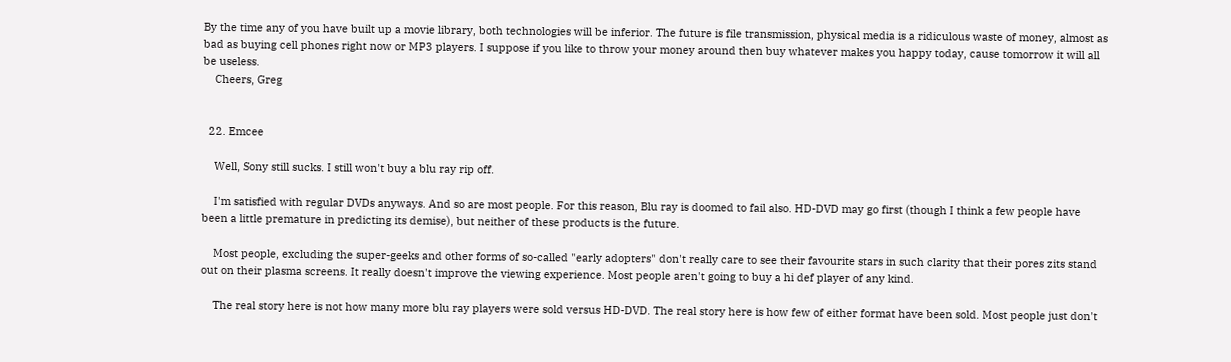By the time any of you have built up a movie library, both technologies will be inferior. The future is file transmission, physical media is a ridiculous waste of money, almost as bad as buying cell phones right now or MP3 players. I suppose if you like to throw your money around then buy whatever makes you happy today, cause tomorrow it will all be useless.
    Cheers, Greg


  22. Emcee

    Well, Sony still sucks. I still won't buy a blu ray rip off.

    I'm satisfied with regular DVDs anyways. And so are most people. For this reason, Blu ray is doomed to fail also. HD-DVD may go first (though I think a few people have been a little premature in predicting its demise), but neither of these products is the future.

    Most people, excluding the super-geeks and other forms of so-called "early adopters" don't really care to see their favourite stars in such clarity that their pores zits stand out on their plasma screens. It really doesn't improve the viewing experience. Most people aren't going to buy a hi def player of any kind.

    The real story here is not how many more blu ray players were sold versus HD-DVD. The real story here is how few of either format have been sold. Most people just don't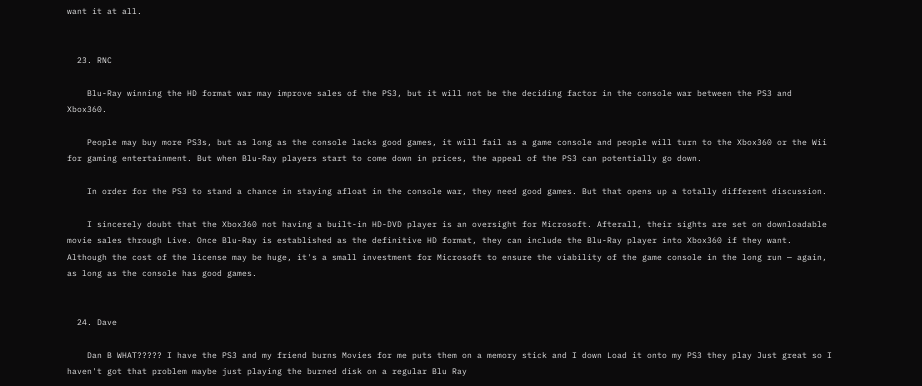want it at all.


  23. RNC

    Blu-Ray winning the HD format war may improve sales of the PS3, but it will not be the deciding factor in the console war between the PS3 and Xbox360.

    People may buy more PS3s, but as long as the console lacks good games, it will fail as a game console and people will turn to the Xbox360 or the Wii for gaming entertainment. But when Blu-Ray players start to come down in prices, the appeal of the PS3 can potentially go down.

    In order for the PS3 to stand a chance in staying afloat in the console war, they need good games. But that opens up a totally different discussion.

    I sincerely doubt that the Xbox360 not having a built-in HD-DVD player is an oversight for Microsoft. Afterall, their sights are set on downloadable movie sales through Live. Once Blu-Ray is established as the definitive HD format, they can include the Blu-Ray player into Xbox360 if they want. Although the cost of the license may be huge, it's a small investment for Microsoft to ensure the viability of the game console in the long run — again, as long as the console has good games.


  24. Dave

    Dan B WHAT????? I have the PS3 and my friend burns Movies for me puts them on a memory stick and I down Load it onto my PS3 they play Just great so I haven't got that problem maybe just playing the burned disk on a regular Blu Ray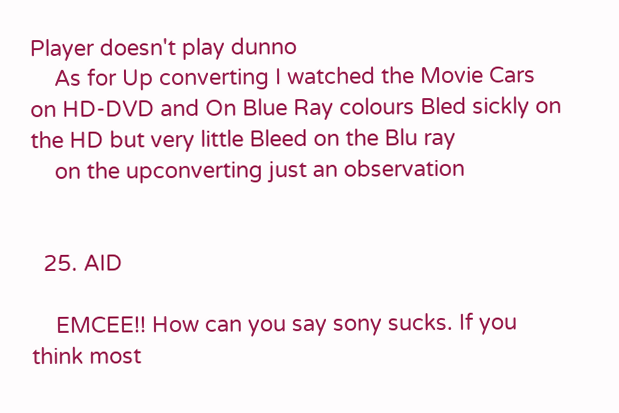Player doesn't play dunno
    As for Up converting I watched the Movie Cars on HD-DVD and On Blue Ray colours Bled sickly on the HD but very little Bleed on the Blu ray
    on the upconverting just an observation


  25. AID

    EMCEE!! How can you say sony sucks. If you think most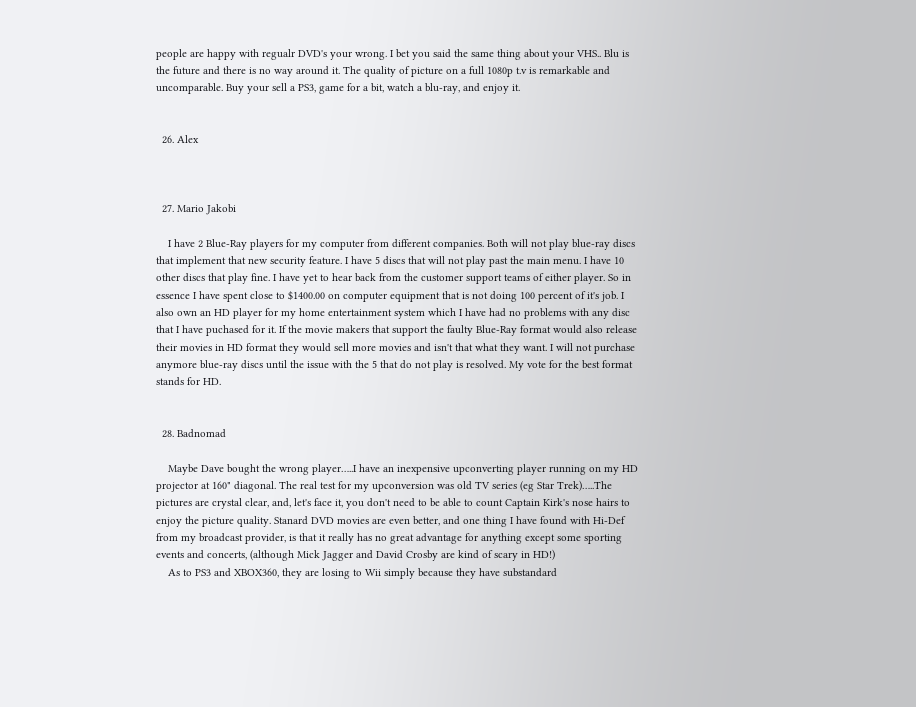people are happy with regualr DVD's your wrong. I bet you said the same thing about your VHS.. Blu is the future and there is no way around it. The quality of picture on a full 1080p t.v is remarkable and uncomparable. Buy your sell a PS3, game for a bit, watch a blu-ray, and enjoy it.


  26. Alex



  27. Mario Jakobi

    I have 2 Blue-Ray players for my computer from different companies. Both will not play blue-ray discs that implement that new security feature. I have 5 discs that will not play past the main menu. I have 10 other discs that play fine. I have yet to hear back from the customer support teams of either player. So in essence I have spent close to $1400.00 on computer equipment that is not doing 100 percent of it's job. I also own an HD player for my home entertainment system which I have had no problems with any disc that I have puchased for it. If the movie makers that support the faulty Blue-Ray format would also release their movies in HD format they would sell more movies and isn't that what they want. I will not purchase anymore blue-ray discs until the issue with the 5 that do not play is resolved. My vote for the best format stands for HD.


  28. Badnomad

    Maybe Dave bought the wrong player…..I have an inexpensive upconverting player running on my HD projector at 160" diagonal. The real test for my upconversion was old TV series (eg Star Trek)…..The pictures are crystal clear, and, let's face it, you don't need to be able to count Captain Kirk's nose hairs to enjoy the picture quality. Stanard DVD movies are even better, and one thing I have found with Hi-Def from my broadcast provider, is that it really has no great advantage for anything except some sporting events and concerts, (although Mick Jagger and David Crosby are kind of scary in HD!)
    As to PS3 and XBOX360, they are losing to Wii simply because they have substandard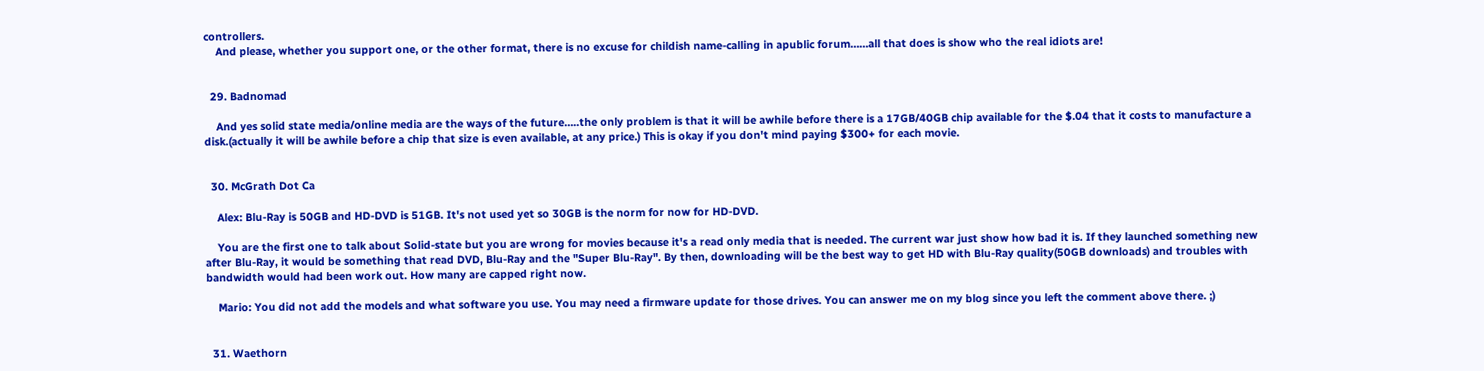controllers.
    And please, whether you support one, or the other format, there is no excuse for childish name-calling in apublic forum……all that does is show who the real idiots are!


  29. Badnomad

    And yes solid state media/online media are the ways of the future…..the only problem is that it will be awhile before there is a 17GB/40GB chip available for the $.04 that it costs to manufacture a disk.(actually it will be awhile before a chip that size is even available, at any price.) This is okay if you don't mind paying $300+ for each movie.


  30. McGrath Dot Ca

    Alex: Blu-Ray is 50GB and HD-DVD is 51GB. It's not used yet so 30GB is the norm for now for HD-DVD.

    You are the first one to talk about Solid-state but you are wrong for movies because it's a read only media that is needed. The current war just show how bad it is. If they launched something new after Blu-Ray, it would be something that read DVD, Blu-Ray and the "Super Blu-Ray". By then, downloading will be the best way to get HD with Blu-Ray quality(50GB downloads) and troubles with bandwidth would had been work out. How many are capped right now.

    Mario: You did not add the models and what software you use. You may need a firmware update for those drives. You can answer me on my blog since you left the comment above there. ;)


  31. Waethorn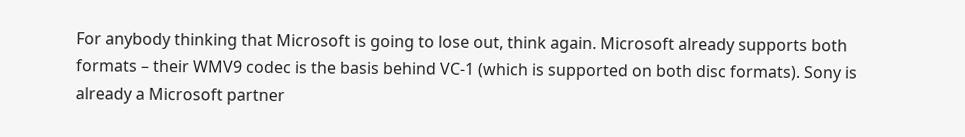For anybody thinking that Microsoft is going to lose out, think again. Microsoft already supports both formats – their WMV9 codec is the basis behind VC-1 (which is supported on both disc formats). Sony is already a Microsoft partner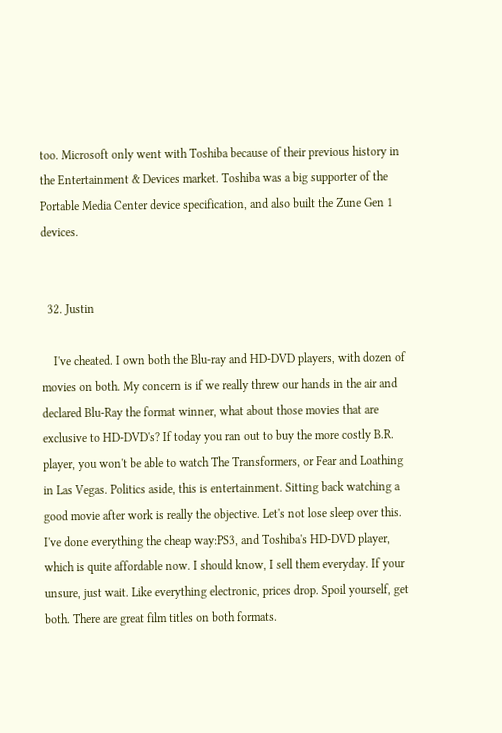too. Microsoft only went with Toshiba because of their previous history in the Entertainment & Devices market. Toshiba was a big supporter of the Portable Media Center device specification, and also built the Zune Gen 1 devices.


  32. Justin

    I've cheated. I own both the Blu-ray and HD-DVD players, with dozen of movies on both. My concern is if we really threw our hands in the air and declared Blu-Ray the format winner, what about those movies that are exclusive to HD-DVD's? If today you ran out to buy the more costly B.R. player, you won't be able to watch The Transformers, or Fear and Loathing in Las Vegas. Politics aside, this is entertainment. Sitting back watching a good movie after work is really the objective. Let's not lose sleep over this. I've done everything the cheap way:PS3, and Toshiba's HD-DVD player, which is quite affordable now. I should know, I sell them everyday. If your unsure, just wait. Like everything electronic, prices drop. Spoil yourself, get both. There are great film titles on both formats.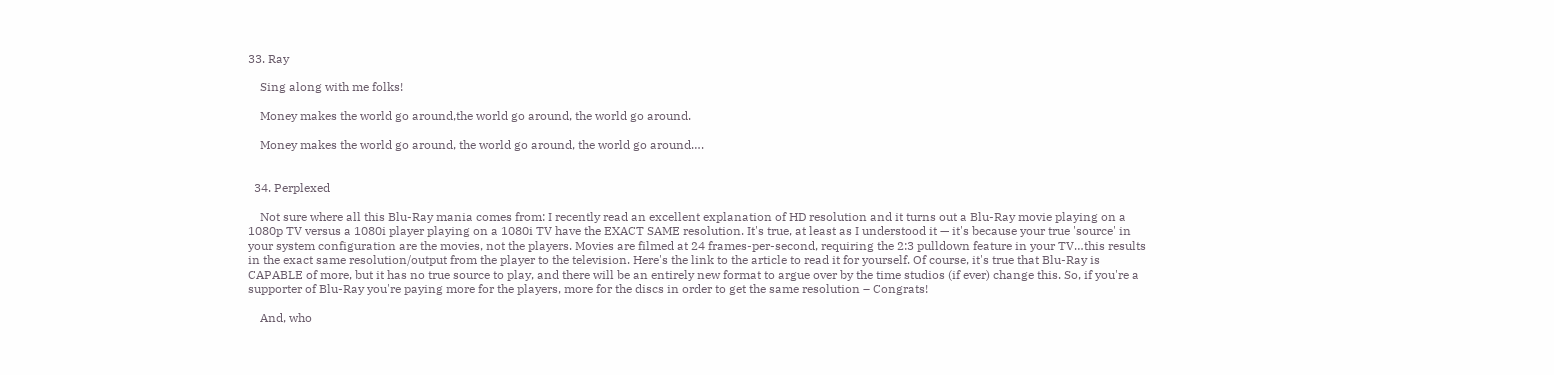33. Ray

    Sing along with me folks!

    Money makes the world go around,the world go around, the world go around.

    Money makes the world go around, the world go around, the world go around….


  34. Perplexed

    Not sure where all this Blu-Ray mania comes from: I recently read an excellent explanation of HD resolution and it turns out a Blu-Ray movie playing on a 1080p TV versus a 1080i player playing on a 1080i TV have the EXACT SAME resolution. It's true, at least as I understood it — it's because your true 'source' in your system configuration are the movies, not the players. Movies are filmed at 24 frames-per-second, requiring the 2:3 pulldown feature in your TV…this results in the exact same resolution/output from the player to the television. Here's the link to the article to read it for yourself. Of course, it's true that Blu-Ray is CAPABLE of more, but it has no true source to play, and there will be an entirely new format to argue over by the time studios (if ever) change this. So, if you're a supporter of Blu-Ray you're paying more for the players, more for the discs in order to get the same resolution – Congrats!

    And, who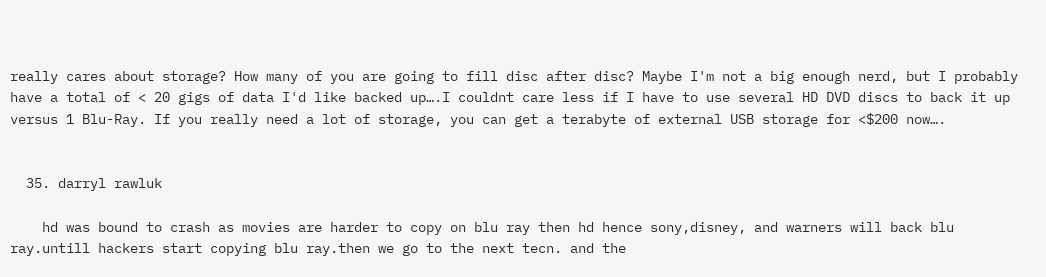really cares about storage? How many of you are going to fill disc after disc? Maybe I'm not a big enough nerd, but I probably have a total of < 20 gigs of data I'd like backed up….I couldnt care less if I have to use several HD DVD discs to back it up versus 1 Blu-Ray. If you really need a lot of storage, you can get a terabyte of external USB storage for <$200 now….


  35. darryl rawluk

    hd was bound to crash as movies are harder to copy on blu ray then hd hence sony,disney, and warners will back blu ray.untill hackers start copying blu ray.then we go to the next tecn. and the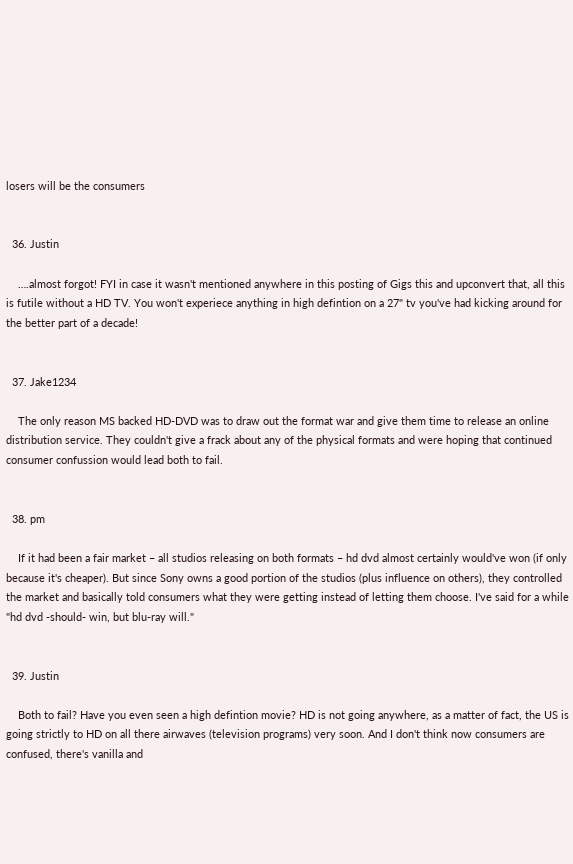losers will be the consumers


  36. Justin

    ….almost forgot! FYI in case it wasn't mentioned anywhere in this posting of Gigs this and upconvert that, all this is futile without a HD TV. You won't experiece anything in high defintion on a 27" tv you've had kicking around for the better part of a decade!


  37. Jake1234

    The only reason MS backed HD-DVD was to draw out the format war and give them time to release an online distribution service. They couldn't give a frack about any of the physical formats and were hoping that continued consumer confussion would lead both to fail.


  38. pm

    If it had been a fair market – all studios releasing on both formats – hd dvd almost certainly would've won (if only because it's cheaper). But since Sony owns a good portion of the studios (plus influence on others), they controlled the market and basically told consumers what they were getting instead of letting them choose. I've said for a while "hd dvd -should- win, but blu-ray will."


  39. Justin

    Both to fail? Have you even seen a high defintion movie? HD is not going anywhere, as a matter of fact, the US is going strictly to HD on all there airwaves (television programs) very soon. And I don't think now consumers are confused, there's vanilla and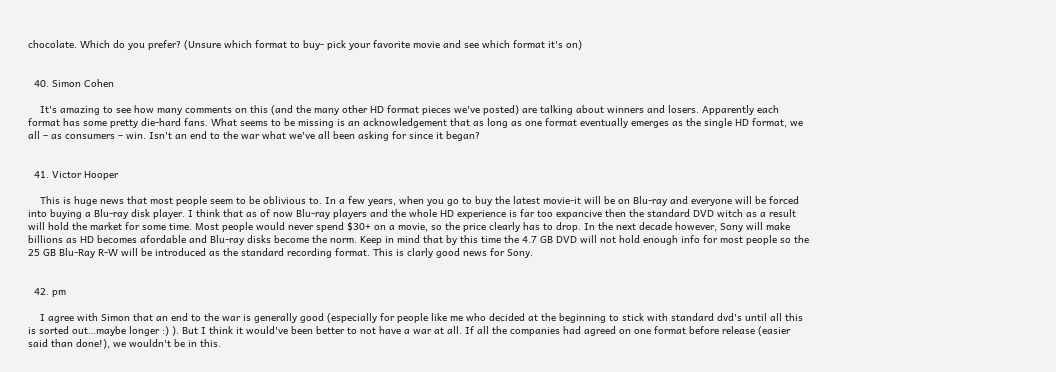chocolate. Which do you prefer? (Unsure which format to buy- pick your favorite movie and see which format it's on)


  40. Simon Cohen

    It's amazing to see how many comments on this (and the many other HD format pieces we've posted) are talking about winners and losers. Apparently each format has some pretty die-hard fans. What seems to be missing is an acknowledgement that as long as one format eventually emerges as the single HD format, we all – as consumers – win. Isn't an end to the war what we've all been asking for since it began?


  41. Victor Hooper

    This is huge news that most people seem to be oblivious to. In a few years, when you go to buy the latest movie-it will be on Blu-ray and everyone will be forced into buying a Blu-ray disk player. I think that as of now Blu-ray players and the whole HD experience is far too expancive then the standard DVD witch as a result will hold the market for some time. Most people would never spend $30+ on a movie, so the price clearly has to drop. In the next decade however, Sony will make billions as HD becomes afordable and Blu-ray disks become the norm. Keep in mind that by this time the 4.7 GB DVD will not hold enough info for most people so the 25 GB Blu-Ray R-W will be introduced as the standard recording format. This is clarly good news for Sony.


  42. pm

    I agree with Simon that an end to the war is generally good (especially for people like me who decided at the beginning to stick with standard dvd's until all this is sorted out…maybe longer :) ). But I think it would've been better to not have a war at all. If all the companies had agreed on one format before release (easier said than done!), we wouldn't be in this.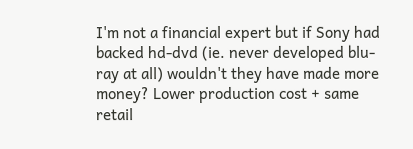I'm not a financial expert but if Sony had backed hd-dvd (ie. never developed blu-ray at all) wouldn't they have made more money? Lower production cost + same retail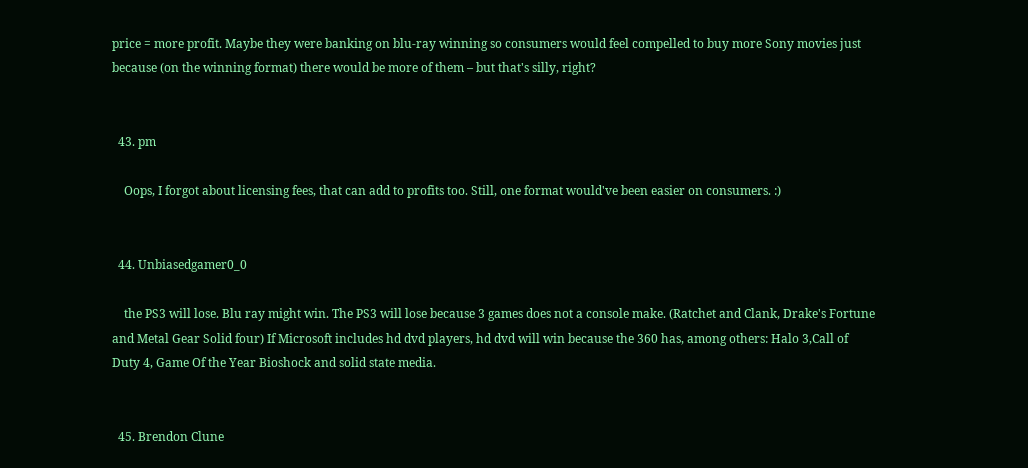price = more profit. Maybe they were banking on blu-ray winning so consumers would feel compelled to buy more Sony movies just because (on the winning format) there would be more of them – but that's silly, right?


  43. pm

    Oops, I forgot about licensing fees, that can add to profits too. Still, one format would've been easier on consumers. :)


  44. Unbiasedgamer0_0

    the PS3 will lose. Blu ray might win. The PS3 will lose because 3 games does not a console make. (Ratchet and Clank, Drake's Fortune and Metal Gear Solid four) If Microsoft includes hd dvd players, hd dvd will win because the 360 has, among others: Halo 3,Call of Duty 4, Game Of the Year Bioshock and solid state media.


  45. Brendon Clune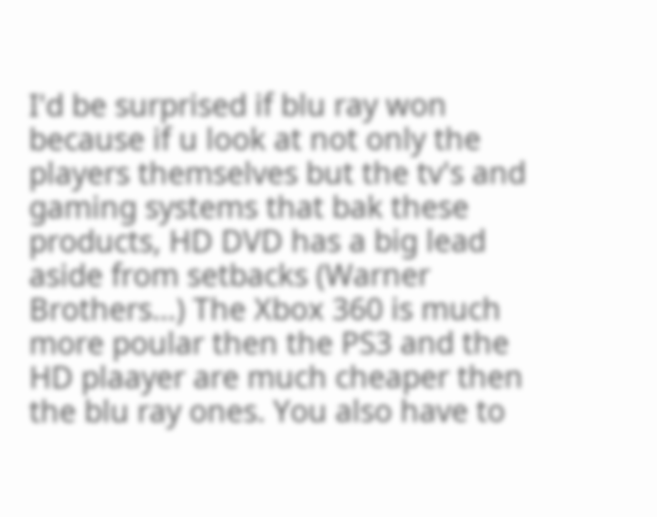I'd be surprised if blu ray won because if u look at not only the players themselves but the tv's and gaming systems that bak these products, HD DVD has a big lead aside from setbacks (Warner Brothers…) The Xbox 360 is much more poular then the PS3 and the HD plaayer are much cheaper then the blu ray ones. You also have to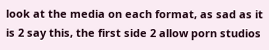look at the media on each format, as sad as it is 2 say this, the first side 2 allow porn studios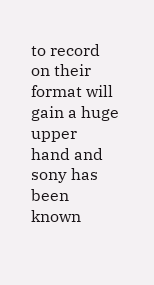to record on their format will gain a huge upper hand and sony has been known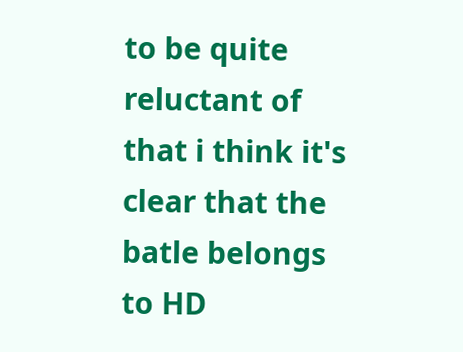to be quite reluctant of that i think it's clear that the batle belongs to HD